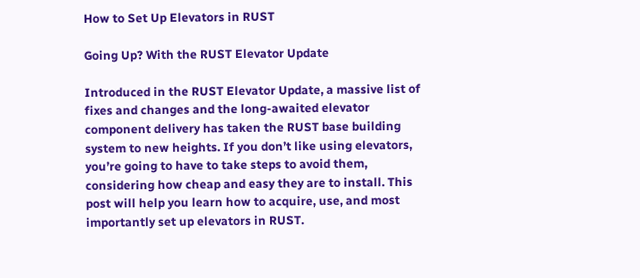How to Set Up Elevators in RUST

Going Up? With the RUST Elevator Update

Introduced in the RUST Elevator Update, a massive list of fixes and changes and the long-awaited elevator component delivery has taken the RUST base building system to new heights. If you don’t like using elevators, you’re going to have to take steps to avoid them, considering how cheap and easy they are to install. This post will help you learn how to acquire, use, and most importantly set up elevators in RUST.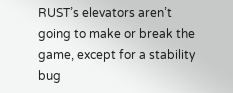RUST’s elevators aren’t going to make or break the game, except for a stability bug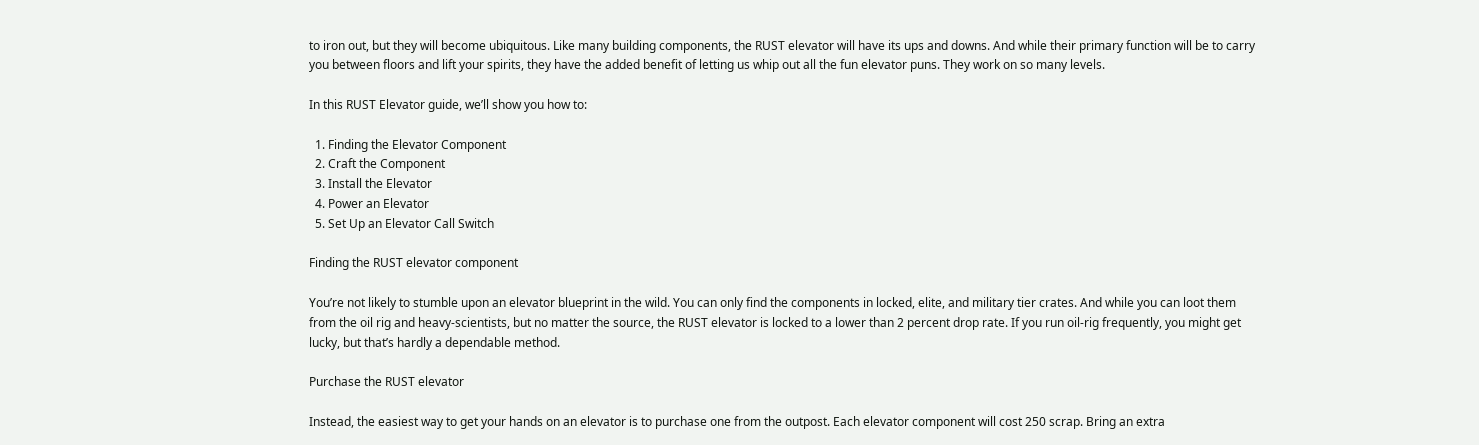to iron out, but they will become ubiquitous. Like many building components, the RUST elevator will have its ups and downs. And while their primary function will be to carry you between floors and lift your spirits, they have the added benefit of letting us whip out all the fun elevator puns. They work on so many levels.

In this RUST Elevator guide, we’ll show you how to:

  1. Finding the Elevator Component
  2. Craft the Component
  3. Install the Elevator
  4. Power an Elevator
  5. Set Up an Elevator Call Switch

Finding the RUST elevator component

You’re not likely to stumble upon an elevator blueprint in the wild. You can only find the components in locked, elite, and military tier crates. And while you can loot them from the oil rig and heavy-scientists, but no matter the source, the RUST elevator is locked to a lower than 2 percent drop rate. If you run oil-rig frequently, you might get lucky, but that’s hardly a dependable method.

Purchase the RUST elevator

Instead, the easiest way to get your hands on an elevator is to purchase one from the outpost. Each elevator component will cost 250 scrap. Bring an extra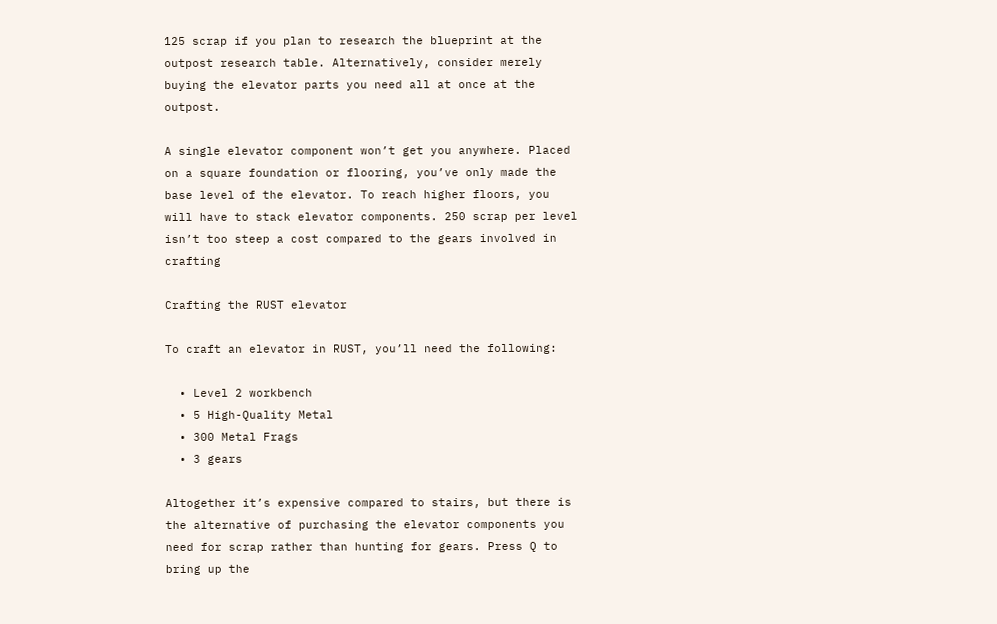125 scrap if you plan to research the blueprint at the outpost research table. Alternatively, consider merely buying the elevator parts you need all at once at the outpost.

A single elevator component won’t get you anywhere. Placed on a square foundation or flooring, you’ve only made the base level of the elevator. To reach higher floors, you will have to stack elevator components. 250 scrap per level isn’t too steep a cost compared to the gears involved in crafting

Crafting the RUST elevator

To craft an elevator in RUST, you’ll need the following:

  • Level 2 workbench
  • 5 High-Quality Metal
  • 300 Metal Frags
  • 3 gears

Altogether it’s expensive compared to stairs, but there is the alternative of purchasing the elevator components you need for scrap rather than hunting for gears. Press Q to bring up the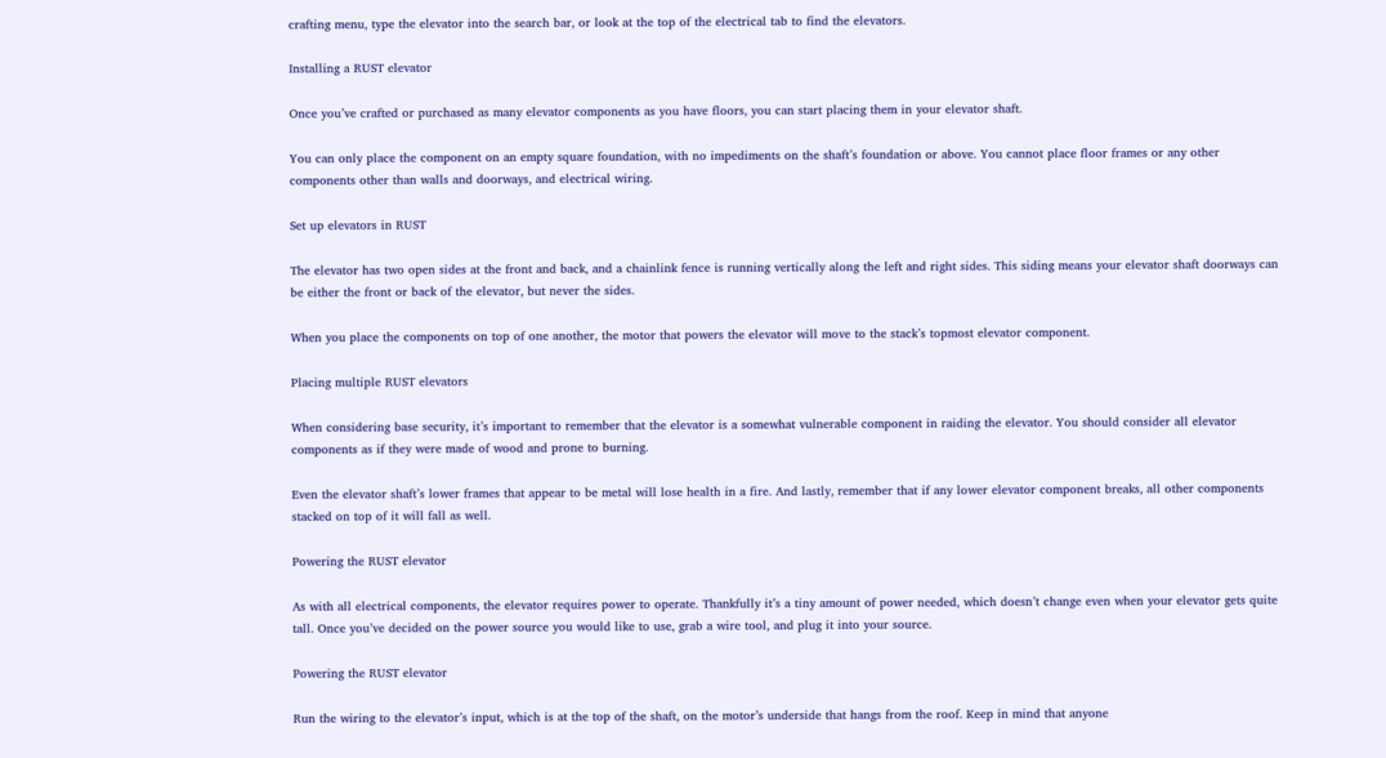crafting menu, type the elevator into the search bar, or look at the top of the electrical tab to find the elevators.

Installing a RUST elevator

Once you’ve crafted or purchased as many elevator components as you have floors, you can start placing them in your elevator shaft.

You can only place the component on an empty square foundation, with no impediments on the shaft’s foundation or above. You cannot place floor frames or any other components other than walls and doorways, and electrical wiring.

Set up elevators in RUST

The elevator has two open sides at the front and back, and a chainlink fence is running vertically along the left and right sides. This siding means your elevator shaft doorways can be either the front or back of the elevator, but never the sides.

When you place the components on top of one another, the motor that powers the elevator will move to the stack’s topmost elevator component.

Placing multiple RUST elevators

When considering base security, it’s important to remember that the elevator is a somewhat vulnerable component in raiding the elevator. You should consider all elevator components as if they were made of wood and prone to burning.

Even the elevator shaft’s lower frames that appear to be metal will lose health in a fire. And lastly, remember that if any lower elevator component breaks, all other components stacked on top of it will fall as well.

Powering the RUST elevator

As with all electrical components, the elevator requires power to operate. Thankfully it’s a tiny amount of power needed, which doesn’t change even when your elevator gets quite tall. Once you’ve decided on the power source you would like to use, grab a wire tool, and plug it into your source.

Powering the RUST elevator

Run the wiring to the elevator’s input, which is at the top of the shaft, on the motor’s underside that hangs from the roof. Keep in mind that anyone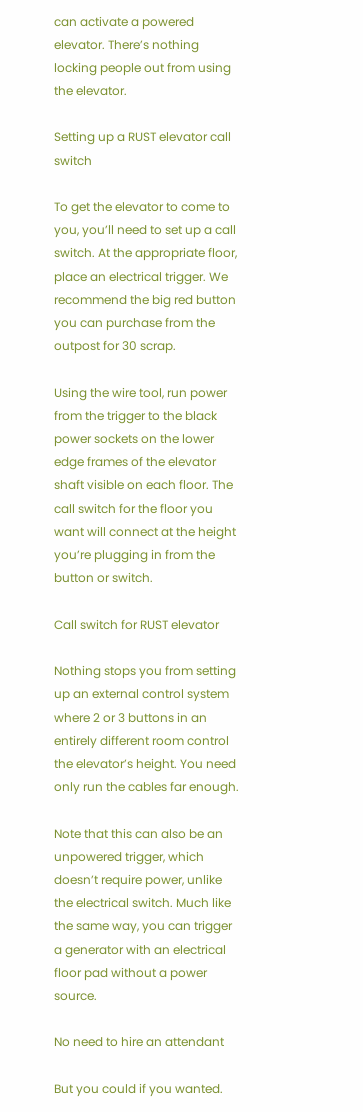can activate a powered elevator. There’s nothing locking people out from using the elevator.

Setting up a RUST elevator call switch

To get the elevator to come to you, you’ll need to set up a call switch. At the appropriate floor, place an electrical trigger. We recommend the big red button you can purchase from the outpost for 30 scrap.

Using the wire tool, run power from the trigger to the black power sockets on the lower edge frames of the elevator shaft visible on each floor. The call switch for the floor you want will connect at the height you’re plugging in from the button or switch.

Call switch for RUST elevator

Nothing stops you from setting up an external control system where 2 or 3 buttons in an entirely different room control the elevator’s height. You need only run the cables far enough.

Note that this can also be an unpowered trigger, which doesn’t require power, unlike the electrical switch. Much like the same way, you can trigger a generator with an electrical floor pad without a power source.

No need to hire an attendant

But you could if you wanted.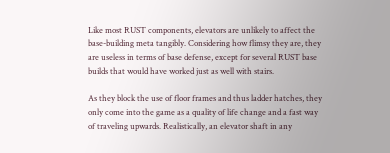Like most RUST components, elevators are unlikely to affect the base-building meta tangibly. Considering how flimsy they are, they are useless in terms of base defense, except for several RUST base builds that would have worked just as well with stairs.

As they block the use of floor frames and thus ladder hatches, they only come into the game as a quality of life change and a fast way of traveling upwards. Realistically, an elevator shaft in any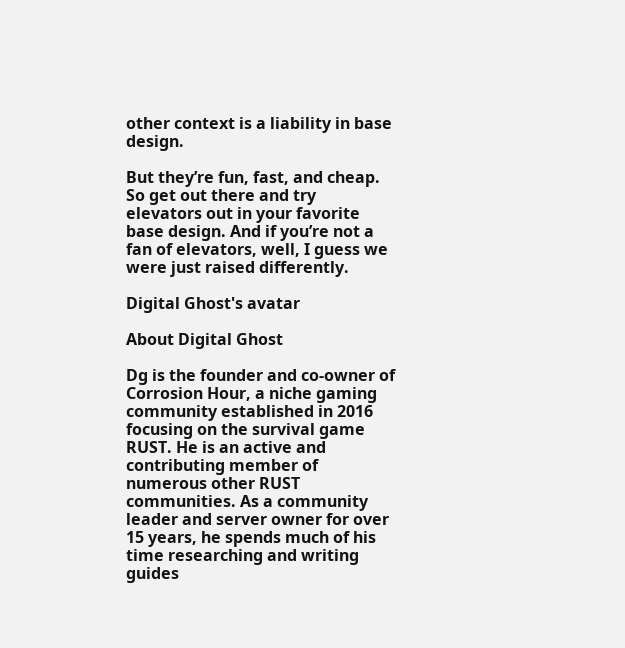other context is a liability in base design.

But they’re fun, fast, and cheap. So get out there and try elevators out in your favorite base design. And if you’re not a fan of elevators, well, I guess we were just raised differently.

Digital Ghost's avatar

About Digital Ghost

Dg is the founder and co-owner of Corrosion Hour, a niche gaming community established in 2016 focusing on the survival game RUST. He is an active and contributing member of numerous other RUST communities. As a community leader and server owner for over 15 years, he spends much of his time researching and writing guides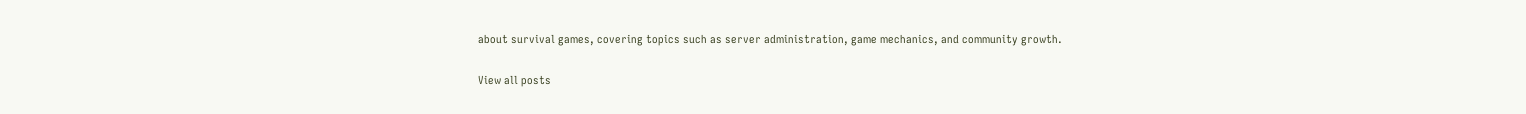about survival games, covering topics such as server administration, game mechanics, and community growth.

View all posts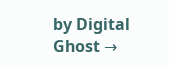by Digital Ghost →